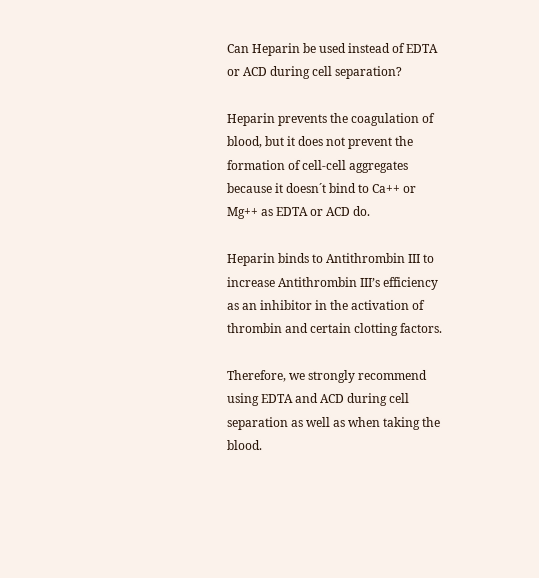Can Heparin be used instead of EDTA or ACD during cell separation?

Heparin prevents the coagulation of blood, but it does not prevent the formation of cell-cell aggregates because it doesn´t bind to Ca++ or Mg++ as EDTA or ACD do.

Heparin binds to Antithrombin III to increase Antithrombin III’s efficiency as an inhibitor in the activation of thrombin and certain clotting factors.

Therefore, we strongly recommend using EDTA and ACD during cell separation as well as when taking the blood.